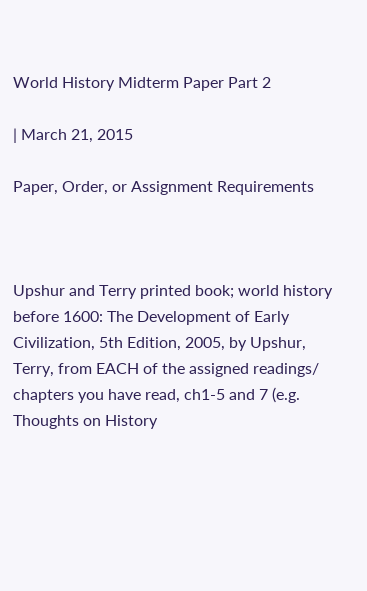World History Midterm Paper Part 2

| March 21, 2015

Paper, Order, or Assignment Requirements



Upshur and Terry printed book; world history before 1600: The Development of Early Civilization, 5th Edition, 2005, by Upshur, Terry, from EACH of the assigned readings/ chapters you have read, ch1-5 and 7 (e.g. Thoughts on History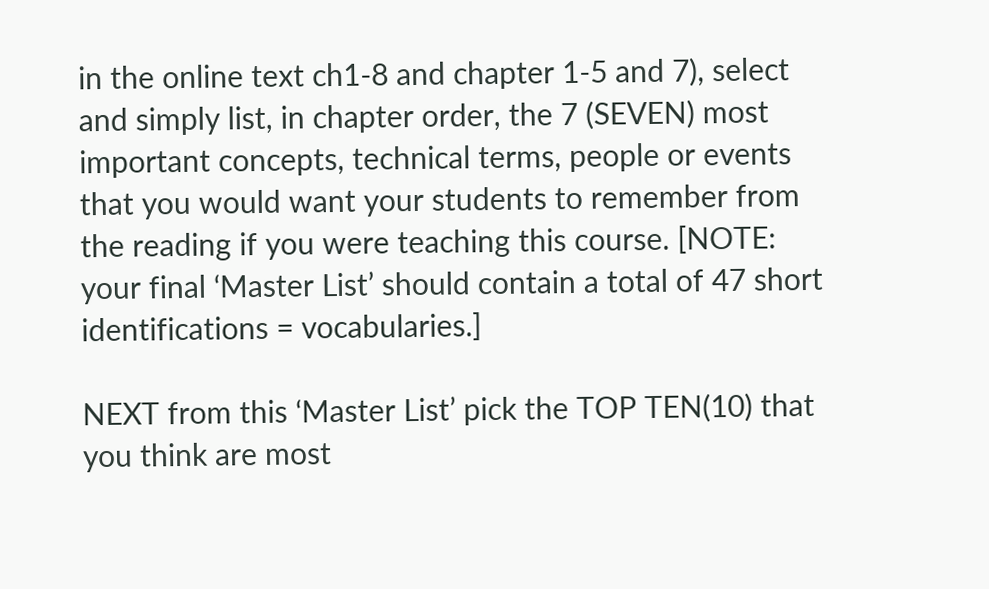in the online text ch1-8 and chapter 1-5 and 7), select and simply list, in chapter order, the 7 (SEVEN) most important concepts, technical terms, people or events that you would want your students to remember from the reading if you were teaching this course. [NOTE: your final ‘Master List’ should contain a total of 47 short identifications = vocabularies.]

NEXT from this ‘Master List’ pick the TOP TEN(10) that you think are most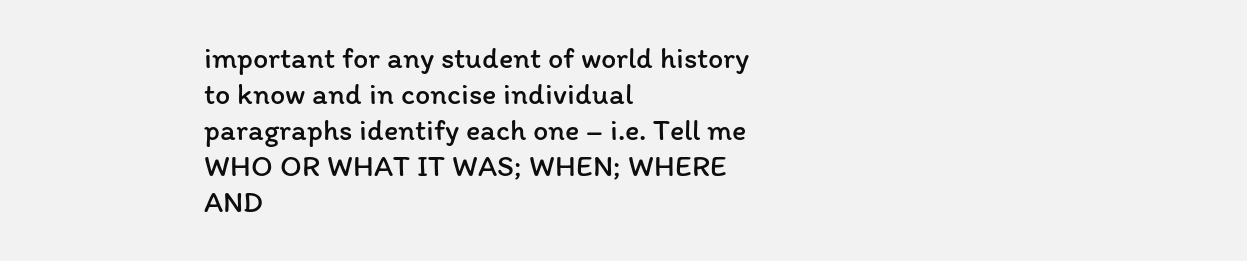important for any student of world history to know and in concise individual paragraphs identify each one – i.e. Tell me WHO OR WHAT IT WAS; WHEN; WHERE AND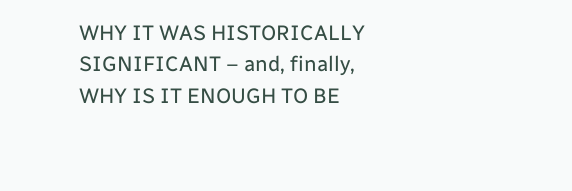WHY IT WAS HISTORICALLY SIGNIFICANT – and, finally, WHY IS IT ENOUGH TO BE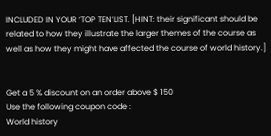INCLUDED IN YOUR ‘TOP TEN’LIST. [HINT: their significant should be related to how they illustrate the larger themes of the course as well as how they might have affected the course of world history.]


Get a 5 % discount on an order above $ 150
Use the following coupon code :
World history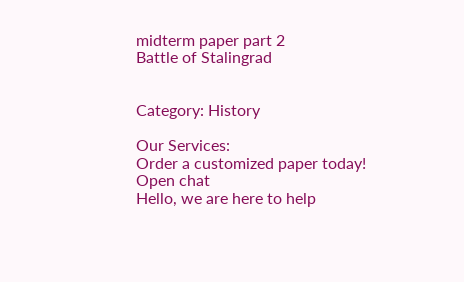midterm paper part 2
Battle of Stalingrad


Category: History

Our Services:
Order a customized paper today!
Open chat
Hello, we are here to help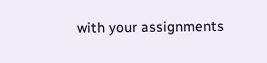with your assignments